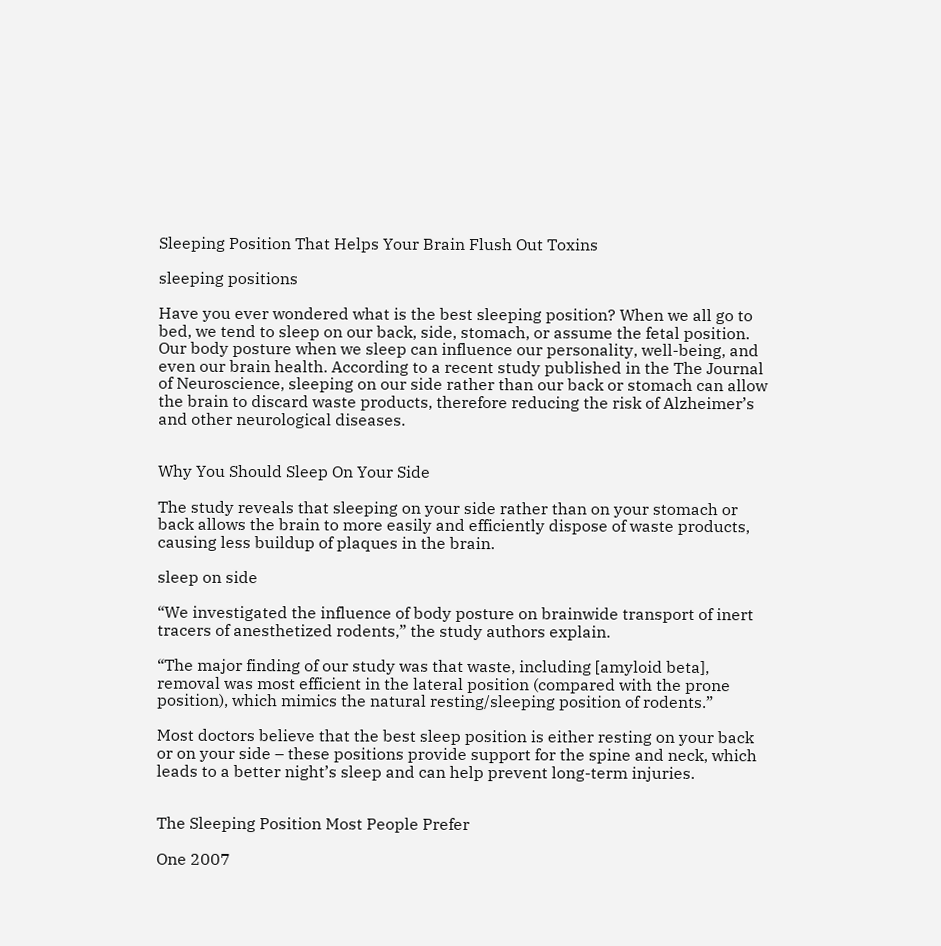Sleeping Position That Helps Your Brain Flush Out Toxins

sleeping positions

Have you ever wondered what is the best sleeping position? When we all go to bed, we tend to sleep on our back, side, stomach, or assume the fetal position. Our body posture when we sleep can influence our personality, well-being, and even our brain health. According to a recent study published in the The Journal of Neuroscience, sleeping on our side rather than our back or stomach can allow the brain to discard waste products, therefore reducing the risk of Alzheimer’s and other neurological diseases.


Why You Should Sleep On Your Side

The study reveals that sleeping on your side rather than on your stomach or back allows the brain to more easily and efficiently dispose of waste products, causing less buildup of plaques in the brain.

sleep on side

“We investigated the influence of body posture on brainwide transport of inert tracers of anesthetized rodents,” the study authors explain.

“The major finding of our study was that waste, including [amyloid beta], removal was most efficient in the lateral position (compared with the prone position), which mimics the natural resting/sleeping position of rodents.”

Most doctors believe that the best sleep position is either resting on your back or on your side – these positions provide support for the spine and neck, which leads to a better night’s sleep and can help prevent long-term injuries.


The Sleeping Position Most People Prefer

One 2007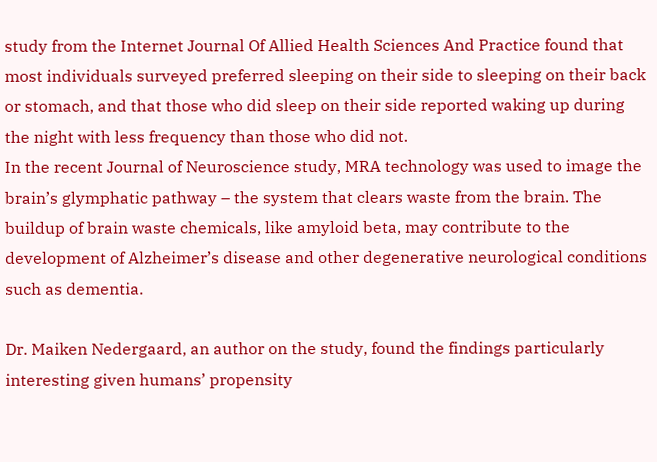study from the Internet Journal Of Allied Health Sciences And Practice found that most individuals surveyed preferred sleeping on their side to sleeping on their back or stomach, and that those who did sleep on their side reported waking up during the night with less frequency than those who did not.
In the recent Journal of Neuroscience study, MRA technology was used to image the brain’s glymphatic pathway – the system that clears waste from the brain. The buildup of brain waste chemicals, like amyloid beta, may contribute to the development of Alzheimer’s disease and other degenerative neurological conditions such as dementia.

Dr. Maiken Nedergaard, an author on the study, found the findings particularly interesting given humans’ propensity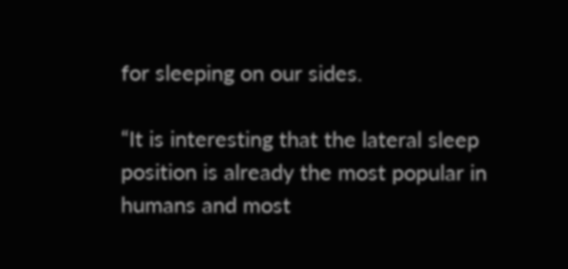for sleeping on our sides.

“It is interesting that the lateral sleep position is already the most popular in humans and most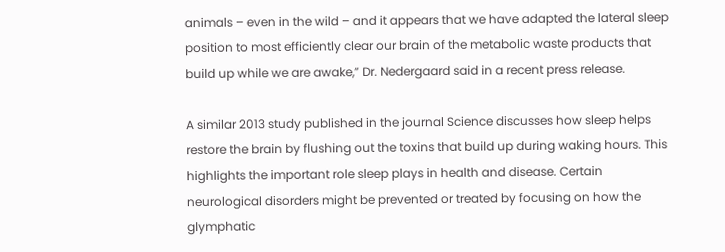animals – even in the wild – and it appears that we have adapted the lateral sleep position to most efficiently clear our brain of the metabolic waste products that build up while we are awake,” Dr. Nedergaard said in a recent press release.

A similar 2013 study published in the journal Science discusses how sleep helps restore the brain by flushing out the toxins that build up during waking hours. This highlights the important role sleep plays in health and disease. Certain neurological disorders might be prevented or treated by focusing on how the glymphatic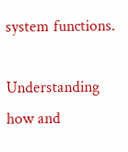system functions.

Understanding how and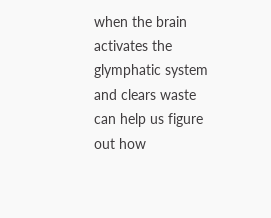when the brain activates the glymphatic system and clears waste can help us figure out how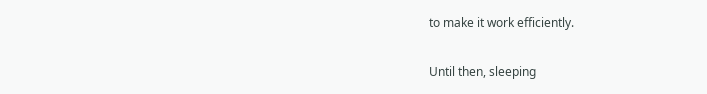to make it work efficiently.

Until then, sleeping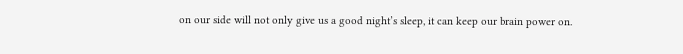on our side will not only give us a good night’s sleep, it can keep our brain power on.